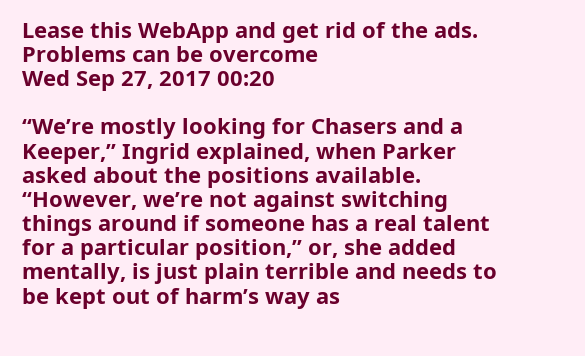Lease this WebApp and get rid of the ads.
Problems can be overcome
Wed Sep 27, 2017 00:20

“We’re mostly looking for Chasers and a Keeper,” Ingrid explained, when Parker asked about the positions available. “However, we’re not against switching things around if someone has a real talent for a particular position,” or, she added mentally, is just plain terrible and needs to be kept out of harm’s way as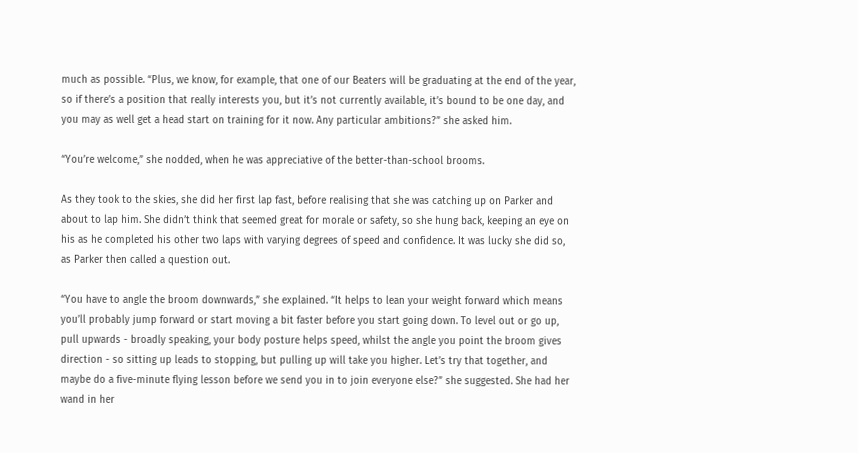much as possible. “Plus, we know, for example, that one of our Beaters will be graduating at the end of the year, so if there’s a position that really interests you, but it’s not currently available, it’s bound to be one day, and you may as well get a head start on training for it now. Any particular ambitions?” she asked him.

“You’re welcome,” she nodded, when he was appreciative of the better-than-school brooms.

As they took to the skies, she did her first lap fast, before realising that she was catching up on Parker and about to lap him. She didn’t think that seemed great for morale or safety, so she hung back, keeping an eye on his as he completed his other two laps with varying degrees of speed and confidence. It was lucky she did so, as Parker then called a question out.

“You have to angle the broom downwards,” she explained. “It helps to lean your weight forward which means you’ll probably jump forward or start moving a bit faster before you start going down. To level out or go up, pull upwards - broadly speaking, your body posture helps speed, whilst the angle you point the broom gives direction - so sitting up leads to stopping, but pulling up will take you higher. Let’s try that together, and maybe do a five-minute flying lesson before we send you in to join everyone else?” she suggested. She had her wand in her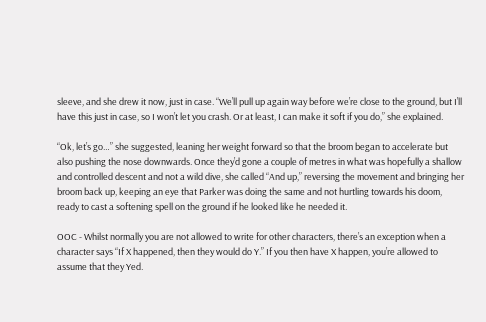sleeve, and she drew it now, just in case. “We’ll pull up again way before we’re close to the ground, but I’ll have this just in case, so I won’t let you crash. Or at least, I can make it soft if you do,” she explained.

“Ok, let’s go…” she suggested, leaning her weight forward so that the broom began to accelerate but also pushing the nose downwards. Once they’d gone a couple of metres in what was hopefully a shallow and controlled descent and not a wild dive, she called “And up,” reversing the movement and bringing her broom back up, keeping an eye that Parker was doing the same and not hurtling towards his doom, ready to cast a softening spell on the ground if he looked like he needed it.

OOC - Whilst normally you are not allowed to write for other characters, there’s an exception when a character says “If X happened, then they would do Y.” If you then have X happen, you’re allowed to assume that they Yed.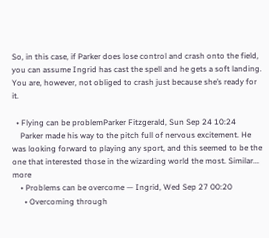So, in this case, if Parker does lose control and crash onto the field, you can assume Ingrid has cast the spell and he gets a soft landing. You are, however, not obliged to crash just because she’s ready for it.

  • Flying can be problemParker Fitzgerald, Sun Sep 24 10:24
    Parker made his way to the pitch full of nervous excitement. He was looking forward to playing any sport, and this seemed to be the one that interested those in the wizarding world the most. Similar... more
    • Problems can be overcome — Ingrid, Wed Sep 27 00:20
      • Overcoming through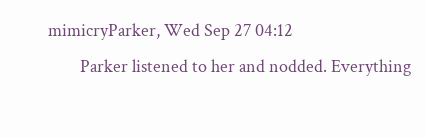mimicryParker, Wed Sep 27 04:12
        Parker listened to her and nodded. Everything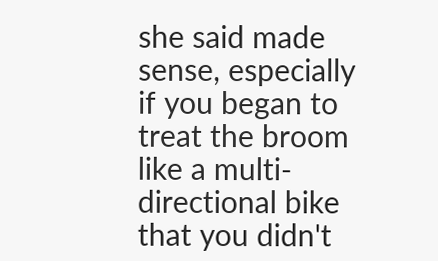she said made sense, especially if you began to treat the broom like a multi-directional bike that you didn't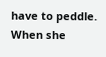have to peddle. When she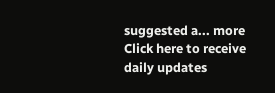suggested a... more
Click here to receive daily updates